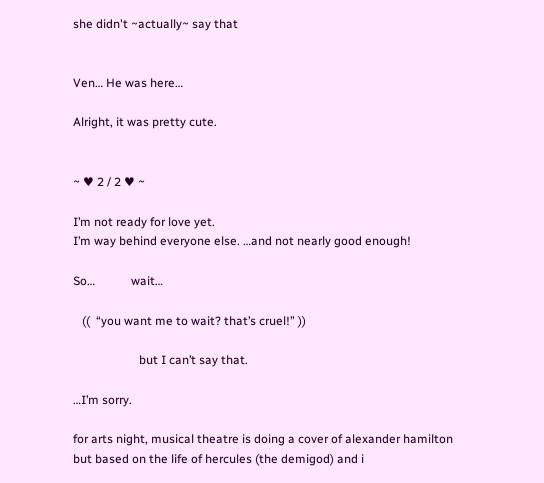she didn't ~actually~ say that


Ven… He was here…

Alright, it was pretty cute.


~ ♥ 2 / 2 ♥ ~

I’m not ready for love yet.
I’m way behind everyone else. …and not nearly good enough!

So…            wait…

   ((  “you want me to wait? that’s cruel!” ))

                      but I can’t say that.

…I’m sorry.

for arts night, musical theatre is doing a cover of alexander hamilton but based on the life of hercules (the demigod) and i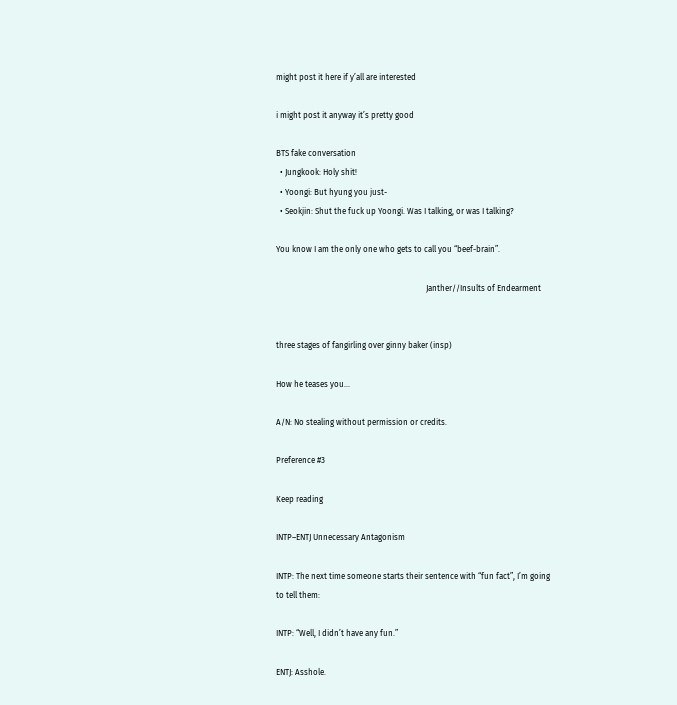might post it here if y’all are interested

i might post it anyway it’s pretty good

BTS fake conversation
  • Jungkook: Holy shit!
  • Yoongi: But hyung you just-
  • Seokjin: Shut the fuck up Yoongi. Was I talking, or was I talking?

You know I am the only one who gets to call you “beef-brain”.

                                                                           Janther//Insults of Endearment


three stages of fangirling over ginny baker (insp)

How he teases you...

A/N: No stealing without permission or credits.

Preference #3

Keep reading

INTP–ENTJ Unnecessary Antagonism

INTP: The next time someone starts their sentence with “fun fact”, I’m going to tell them:

INTP: “Well, I didn’t have any fun.”

ENTJ: Asshole.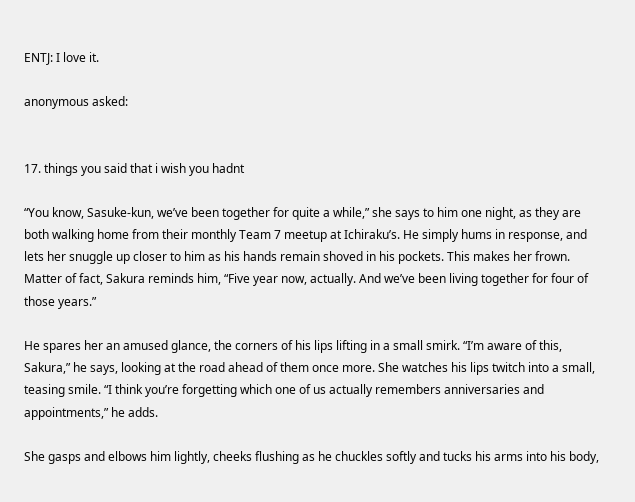ENTJ: I love it.

anonymous asked:


17. things you said that i wish you hadnt

“You know, Sasuke-kun, we’ve been together for quite a while,” she says to him one night, as they are both walking home from their monthly Team 7 meetup at Ichiraku’s. He simply hums in response, and lets her snuggle up closer to him as his hands remain shoved in his pockets. This makes her frown. Matter of fact, Sakura reminds him, “Five year now, actually. And we’ve been living together for four of those years.”

He spares her an amused glance, the corners of his lips lifting in a small smirk. “I’m aware of this, Sakura,” he says, looking at the road ahead of them once more. She watches his lips twitch into a small, teasing smile. “I think you’re forgetting which one of us actually remembers anniversaries and appointments,” he adds.

She gasps and elbows him lightly, cheeks flushing as he chuckles softly and tucks his arms into his body,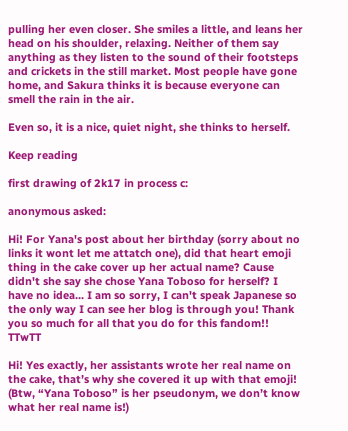pulling her even closer. She smiles a little, and leans her head on his shoulder, relaxing. Neither of them say anything as they listen to the sound of their footsteps and crickets in the still market. Most people have gone home, and Sakura thinks it is because everyone can smell the rain in the air.

Even so, it is a nice, quiet night, she thinks to herself.

Keep reading

first drawing of 2k17 in process c:

anonymous asked:

Hi! For Yana's post about her birthday (sorry about no links it wont let me attatch one), did that heart emoji thing in the cake cover up her actual name? Cause didn't she say she chose Yana Toboso for herself? I have no idea... I am so sorry, I can't speak Japanese so the only way I can see her blog is through you! Thank you so much for all that you do for this fandom!! TTwTT

Hi! Yes exactly, her assistants wrote her real name on the cake, that’s why she covered it up with that emoji! (Btw, “Yana Toboso” is her pseudonym, we don’t know what her real name is!)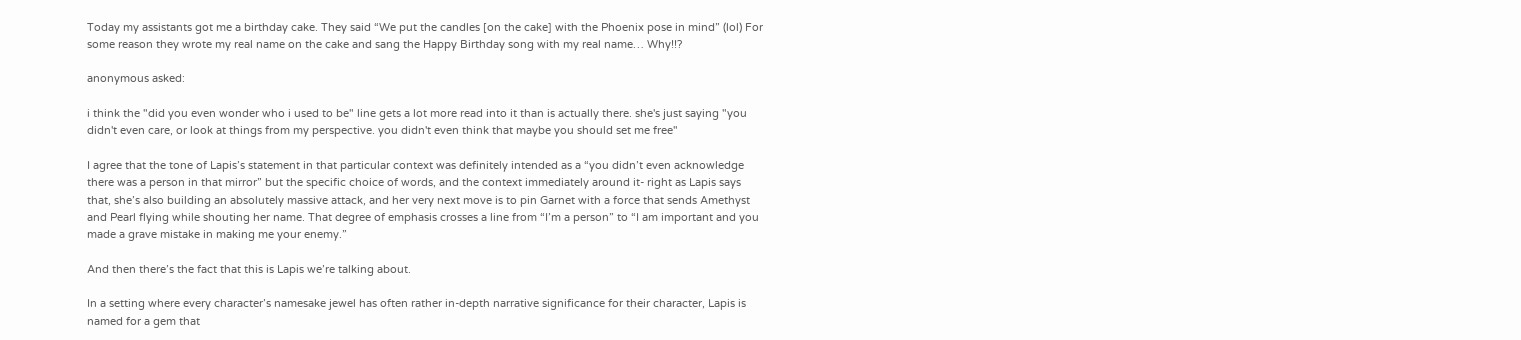Today my assistants got me a birthday cake. They said “We put the candles [on the cake] with the Phoenix pose in mind” (lol) For some reason they wrote my real name on the cake and sang the Happy Birthday song with my real name… Why!!?

anonymous asked:

i think the "did you even wonder who i used to be" line gets a lot more read into it than is actually there. she's just saying "you didn't even care, or look at things from my perspective. you didn't even think that maybe you should set me free"

I agree that the tone of Lapis’s statement in that particular context was definitely intended as a “you didn’t even acknowledge there was a person in that mirror” but the specific choice of words, and the context immediately around it- right as Lapis says that, she’s also building an absolutely massive attack, and her very next move is to pin Garnet with a force that sends Amethyst and Pearl flying while shouting her name. That degree of emphasis crosses a line from “I’m a person” to “I am important and you made a grave mistake in making me your enemy.”

And then there’s the fact that this is Lapis we’re talking about.

In a setting where every character’s namesake jewel has often rather in-depth narrative significance for their character, Lapis is named for a gem that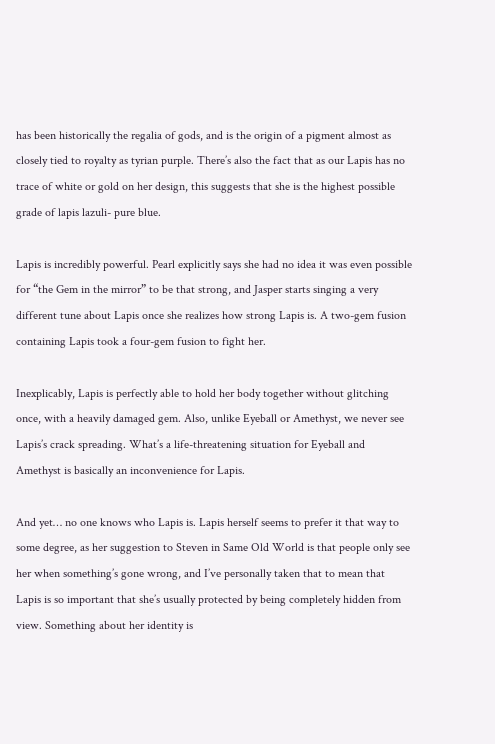has been historically the regalia of gods, and is the origin of a pigment almost as closely tied to royalty as tyrian purple. There’s also the fact that as our Lapis has no trace of white or gold on her design, this suggests that she is the highest possible grade of lapis lazuli- pure blue.

Lapis is incredibly powerful. Pearl explicitly says she had no idea it was even possible for “the Gem in the mirror” to be that strong, and Jasper starts singing a very different tune about Lapis once she realizes how strong Lapis is. A two-gem fusion containing Lapis took a four-gem fusion to fight her.

Inexplicably, Lapis is perfectly able to hold her body together without glitching once, with a heavily damaged gem. Also, unlike Eyeball or Amethyst, we never see Lapis’s crack spreading. What’s a life-threatening situation for Eyeball and Amethyst is basically an inconvenience for Lapis.

And yet… no one knows who Lapis is. Lapis herself seems to prefer it that way to some degree, as her suggestion to Steven in Same Old World is that people only see her when something’s gone wrong, and I’ve personally taken that to mean that Lapis is so important that she’s usually protected by being completely hidden from view. Something about her identity is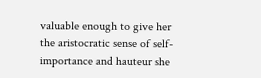valuable enough to give her the aristocratic sense of self-importance and hauteur she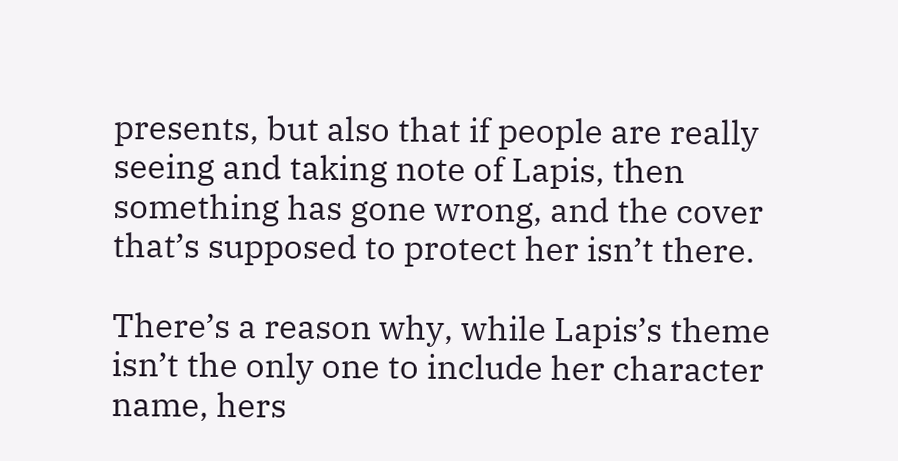presents, but also that if people are really seeing and taking note of Lapis, then something has gone wrong, and the cover that’s supposed to protect her isn’t there.

There’s a reason why, while Lapis’s theme isn’t the only one to include her character name, hers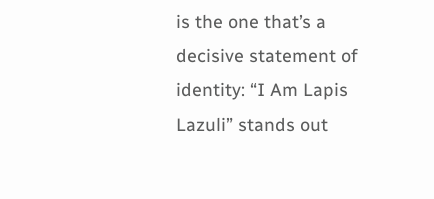is the one that’s a decisive statement of identity: “I Am Lapis Lazuli” stands out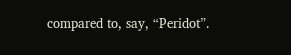compared to, say, “Peridot”.